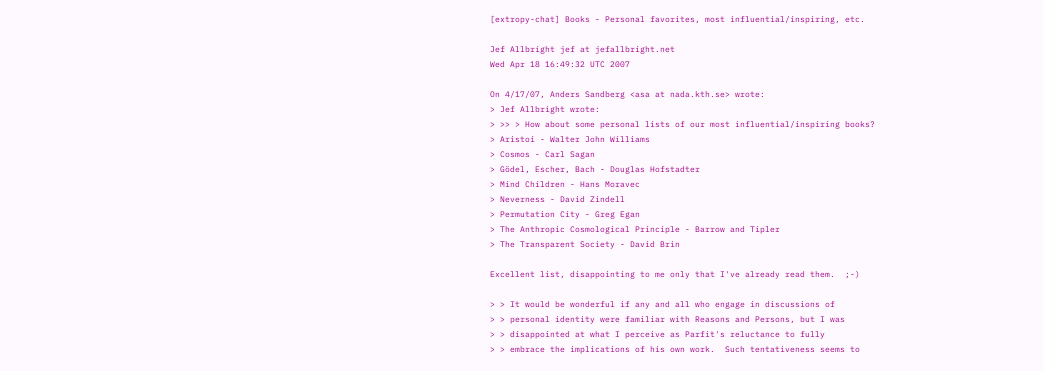[extropy-chat] Books - Personal favorites, most influential/inspiring, etc.

Jef Allbright jef at jefallbright.net
Wed Apr 18 16:49:32 UTC 2007

On 4/17/07, Anders Sandberg <asa at nada.kth.se> wrote:
> Jef Allbright wrote:
> >> > How about some personal lists of our most influential/inspiring books?
> Aristoi - Walter John Williams
> Cosmos - Carl Sagan
> Gödel, Escher, Bach - Douglas Hofstadter
> Mind Children - Hans Moravec
> Neverness - David Zindell
> Permutation City - Greg Egan
> The Anthropic Cosmological Principle - Barrow and Tipler
> The Transparent Society - David Brin

Excellent list, disappointing to me only that I've already read them.  ;-)

> > It would be wonderful if any and all who engage in discussions of
> > personal identity were familiar with Reasons and Persons, but I was
> > disappointed at what I perceive as Parfit's reluctance to fully
> > embrace the implications of his own work.  Such tentativeness seems to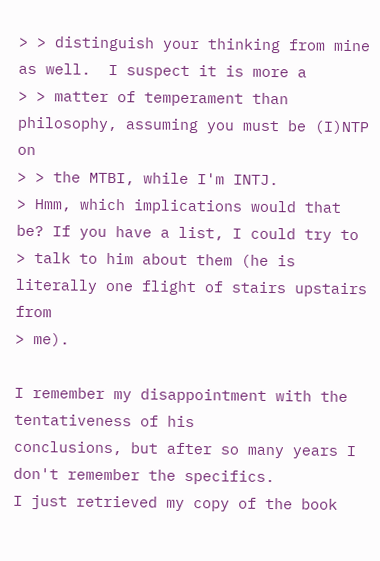> > distinguish your thinking from mine as well.  I suspect it is more a
> > matter of temperament than philosophy, assuming you must be (I)NTP on
> > the MTBI, while I'm INTJ.
> Hmm, which implications would that be? If you have a list, I could try to
> talk to him about them (he is literally one flight of stairs upstairs from
> me).

I remember my disappointment with the tentativeness of his
conclusions, but after so many years I don't remember the specifics.
I just retrieved my copy of the book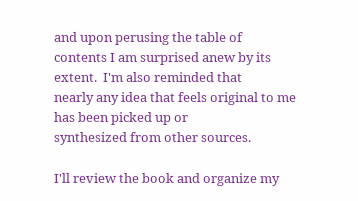and upon perusing the table of
contents I am surprised anew by its extent.  I'm also reminded that
nearly any idea that feels original to me has been picked up or
synthesized from other sources.

I'll review the book and organize my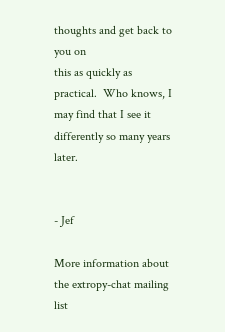thoughts and get back to you on
this as quickly as practical.  Who knows, I may find that I see it
differently so many years later.


- Jef

More information about the extropy-chat mailing list